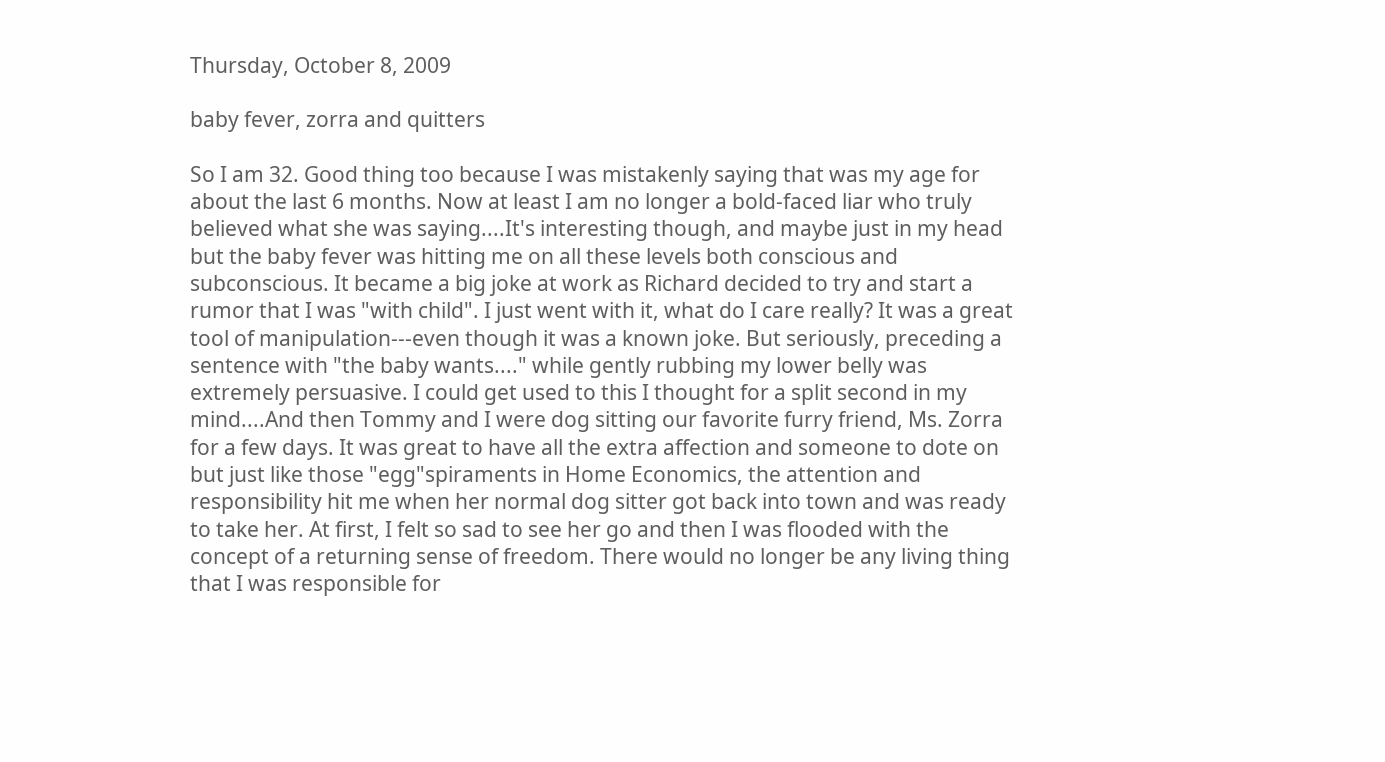Thursday, October 8, 2009

baby fever, zorra and quitters

So I am 32. Good thing too because I was mistakenly saying that was my age for about the last 6 months. Now at least I am no longer a bold-faced liar who truly believed what she was saying....It's interesting though, and maybe just in my head but the baby fever was hitting me on all these levels both conscious and subconscious. It became a big joke at work as Richard decided to try and start a rumor that I was "with child". I just went with it, what do I care really? It was a great tool of manipulation---even though it was a known joke. But seriously, preceding a sentence with "the baby wants...." while gently rubbing my lower belly was extremely persuasive. I could get used to this I thought for a split second in my mind....And then Tommy and I were dog sitting our favorite furry friend, Ms. Zorra for a few days. It was great to have all the extra affection and someone to dote on but just like those "egg"spiraments in Home Economics, the attention and responsibility hit me when her normal dog sitter got back into town and was ready to take her. At first, I felt so sad to see her go and then I was flooded with the concept of a returning sense of freedom. There would no longer be any living thing that I was responsible for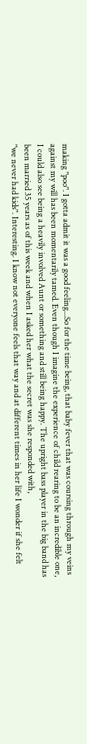making "poo". I gotta admit it was a good feeling...So for the time being, that baby fever that was coursing through my veins against my will has been momentarily tamed. Even though I imagine the experience of child rearing to be an incredible one, I could also see being a heavily involved Aunt or something and still being happy. The upright bass player in the big band has been married 35 years as of this week and when I asked her what the secret was she responded with,
"we never had kids". Interesting. I know not everyone feels that way and at different times in her life I wonder if she felt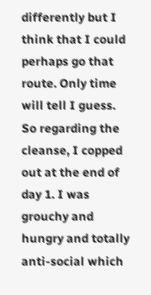differently but I think that I could perhaps go that route. Only time will tell I guess.
So regarding the cleanse, I copped out at the end of day 1. I was grouchy and hungry and totally anti-social which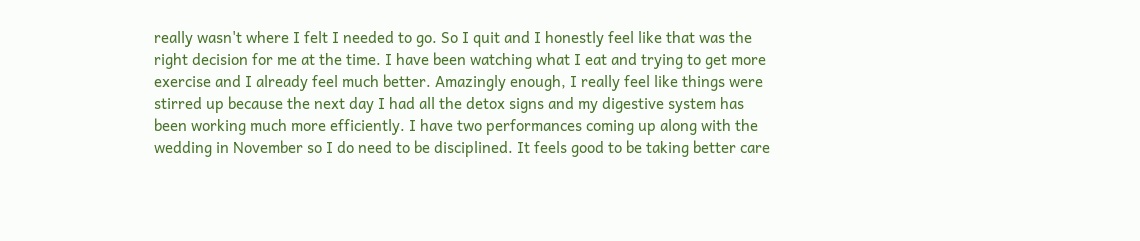really wasn't where I felt I needed to go. So I quit and I honestly feel like that was the right decision for me at the time. I have been watching what I eat and trying to get more exercise and I already feel much better. Amazingly enough, I really feel like things were stirred up because the next day I had all the detox signs and my digestive system has been working much more efficiently. I have two performances coming up along with the wedding in November so I do need to be disciplined. It feels good to be taking better care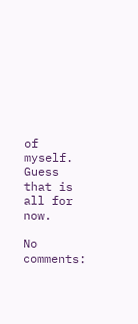of myself.
Guess that is all for now.

No comments: